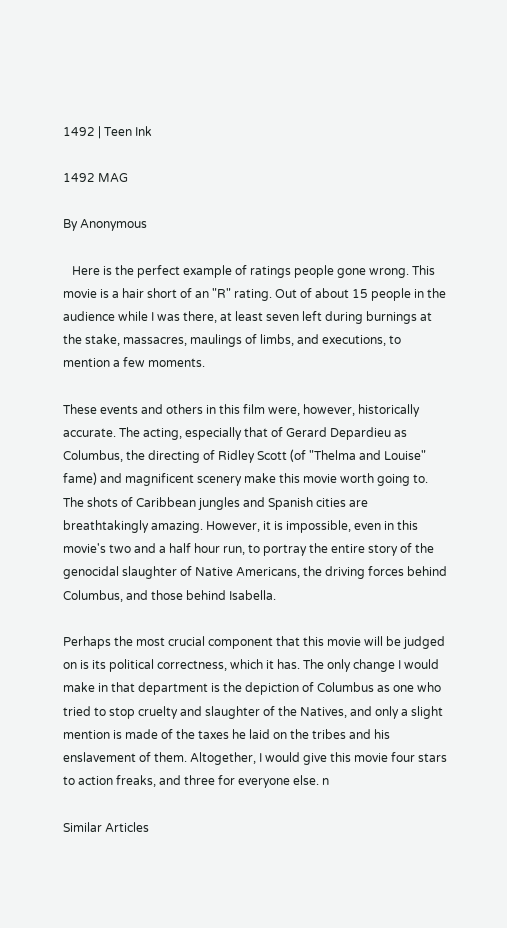1492 | Teen Ink

1492 MAG

By Anonymous

   Here is the perfect example of ratings people gone wrong. This movie is a hair short of an "R" rating. Out of about 15 people in the audience while I was there, at least seven left during burnings at the stake, massacres, maulings of limbs, and executions, to mention a few moments.

These events and others in this film were, however, historically accurate. The acting, especially that of Gerard Depardieu as Columbus, the directing of Ridley Scott (of "Thelma and Louise" fame) and magnificent scenery make this movie worth going to. The shots of Caribbean jungles and Spanish cities are breathtakingly amazing. However, it is impossible, even in this movie's two and a half hour run, to portray the entire story of the genocidal slaughter of Native Americans, the driving forces behind Columbus, and those behind Isabella.

Perhaps the most crucial component that this movie will be judged on is its political correctness, which it has. The only change I would make in that department is the depiction of Columbus as one who tried to stop cruelty and slaughter of the Natives, and only a slight mention is made of the taxes he laid on the tribes and his enslavement of them. Altogether, I would give this movie four stars to action freaks, and three for everyone else. n

Similar Articles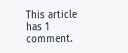This article has 1 comment.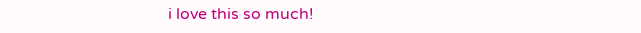i love this so much!